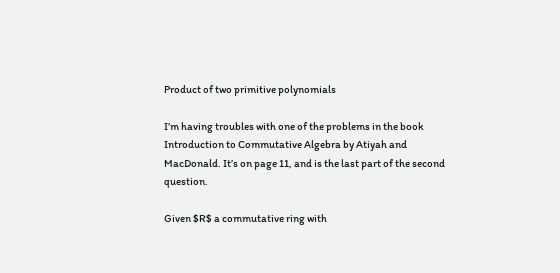Product of two primitive polynomials

I’m having troubles with one of the problems in the book Introduction to Commutative Algebra by Atiyah and MacDonald. It’s on page 11, and is the last part of the second question.

Given $R$ a commutative ring with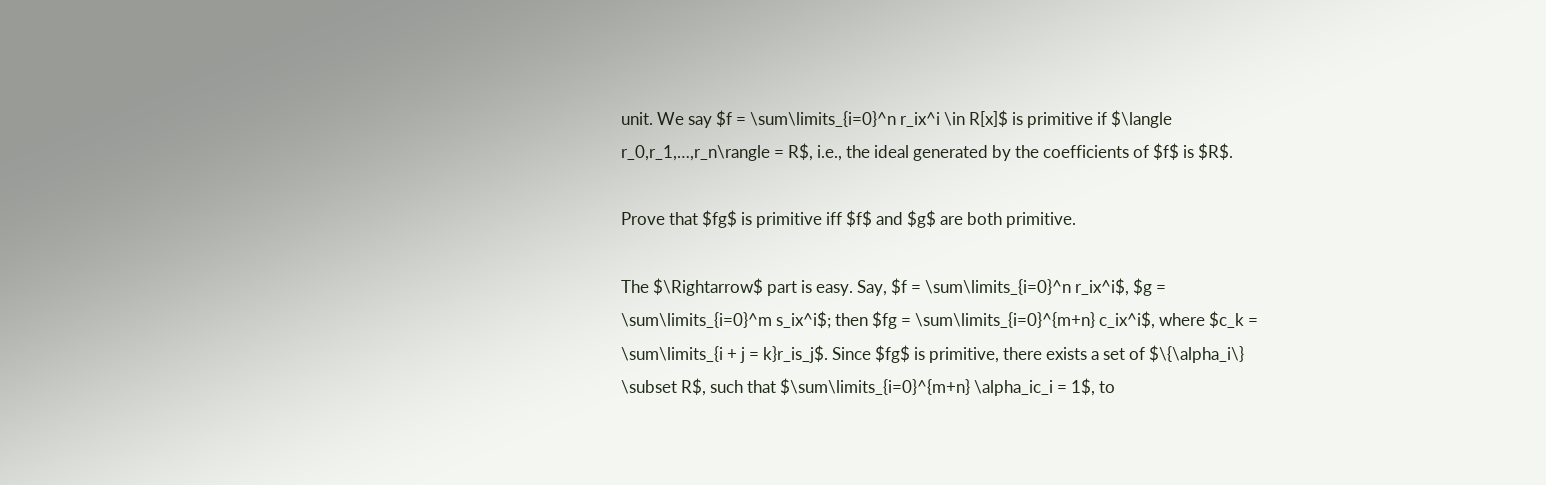unit. We say $f = \sum\limits_{i=0}^n r_ix^i \in R[x]$ is primitive if $\langle r_0,r_1,…,r_n\rangle = R$, i.e., the ideal generated by the coefficients of $f$ is $R$.

Prove that $fg$ is primitive iff $f$ and $g$ are both primitive.

The $\Rightarrow$ part is easy. Say, $f = \sum\limits_{i=0}^n r_ix^i$, $g = \sum\limits_{i=0}^m s_ix^i$; then $fg = \sum\limits_{i=0}^{m+n} c_ix^i$, where $c_k = \sum\limits_{i + j = k}r_is_j$. Since $fg$ is primitive, there exists a set of $\{\alpha_i\} \subset R$, such that $\sum\limits_{i=0}^{m+n} \alpha_ic_i = 1$, to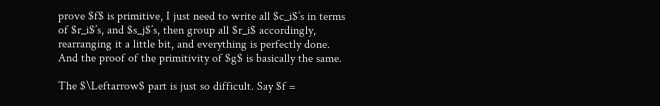prove $f$ is primitive, I just need to write all $c_i$’s in terms of $r_i$’s, and $s_j$’s, then group all $r_i$ accordingly, rearranging it a little bit, and everything is perfectly done. And the proof of the primitivity of $g$ is basically the same.

The $\Leftarrow$ part is just so difficult. Say $f =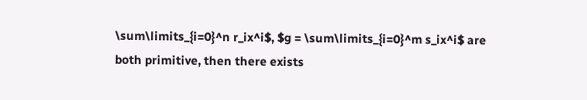\sum\limits_{i=0}^n r_ix^i$, $g = \sum\limits_{i=0}^m s_ix^i$ are both primitive, then there exists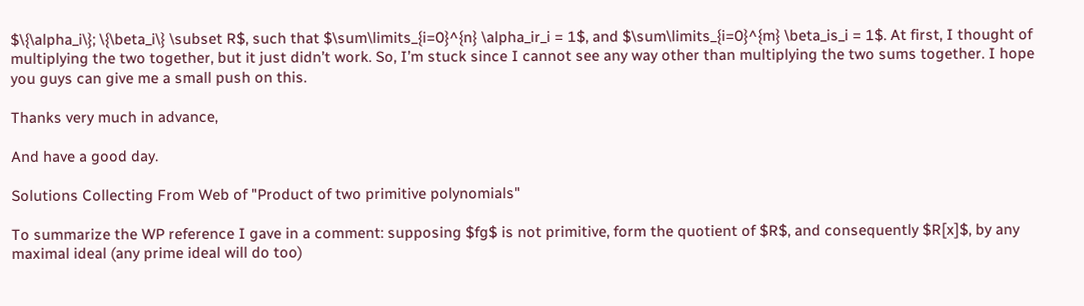$\{\alpha_i\}; \{\beta_i\} \subset R$, such that $\sum\limits_{i=0}^{n} \alpha_ir_i = 1$, and $\sum\limits_{i=0}^{m} \beta_is_i = 1$. At first, I thought of multiplying the two together, but it just didn’t work. So, I’m stuck since I cannot see any way other than multiplying the two sums together. I hope you guys can give me a small push on this.

Thanks very much in advance,

And have a good day.

Solutions Collecting From Web of "Product of two primitive polynomials"

To summarize the WP reference I gave in a comment: supposing $fg$ is not primitive, form the quotient of $R$, and consequently $R[x]$, by any maximal ideal (any prime ideal will do too)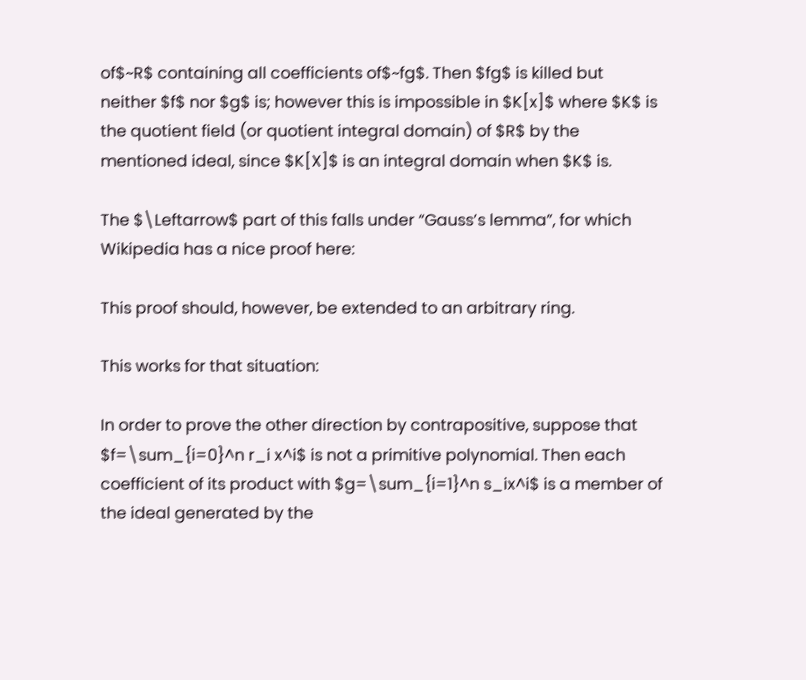of$~R$ containing all coefficients of$~fg$. Then $fg$ is killed but neither $f$ nor $g$ is; however this is impossible in $K[x]$ where $K$ is the quotient field (or quotient integral domain) of $R$ by the mentioned ideal, since $K[X]$ is an integral domain when $K$ is.

The $\Leftarrow$ part of this falls under “Gauss’s lemma”, for which Wikipedia has a nice proof here:

This proof should, however, be extended to an arbitrary ring.

This works for that situation:

In order to prove the other direction by contrapositive, suppose that $f=\sum_{i=0}^n r_i x^i$ is not a primitive polynomial. Then each coefficient of its product with $g=\sum_{i=1}^n s_ix^i$ is a member of the ideal generated by the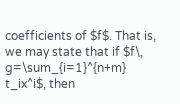coefficients of $f$. That is, we may state that if $f\, g=\sum_{i=1}^{n+m} t_ix^i$, then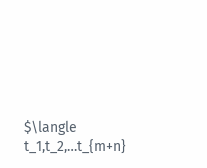$\langle t_1,t_2,…t_{m+n}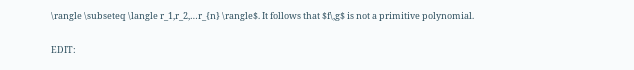\rangle \subseteq \langle r_1,r_2,…r_{n} \rangle$. It follows that $f\,g$ is not a primitive polynomial.

EDIT: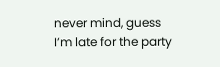never mind, guess I’m late for the party